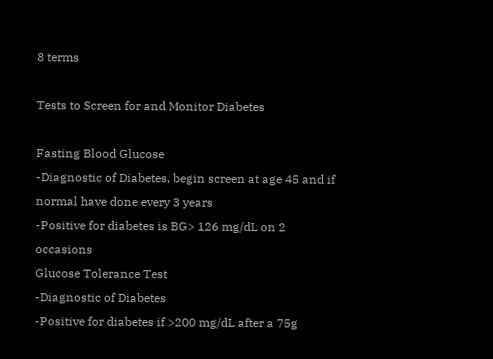8 terms

Tests to Screen for and Monitor Diabetes

Fasting Blood Glucose
-Diagnostic of Diabetes, begin screen at age 45 and if normal have done every 3 years
-Positive for diabetes is BG> 126 mg/dL on 2 occasions
Glucose Tolerance Test
-Diagnostic of Diabetes
-Positive for diabetes if >200 mg/dL after a 75g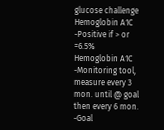glucose challenge
Hemoglobin A1C
-Positive if > or =6.5%
Hemoglobin A1C
-Monitoring tool, measure every 3 mon. until @ goal then every 6 mon.
-Goal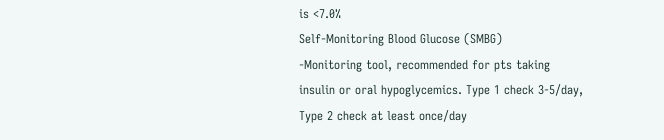is <7.0%
Self-Monitoring Blood Glucose (SMBG)
-Monitoring tool, recommended for pts taking insulin or oral hypoglycemics. Type 1 check 3-5/day, Type 2 check at least once/day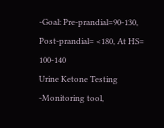-Goal: Pre-prandial=90-130, Post-prandial= <180, At HS= 100-140
Urine Ketone Testing
-Monitoring tool,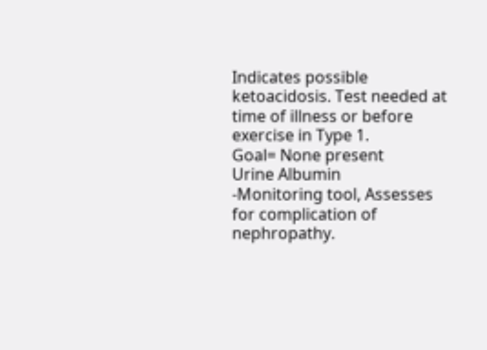Indicates possible ketoacidosis. Test needed at time of illness or before exercise in Type 1.
Goal= None present
Urine Albumin
-Monitoring tool, Assesses for complication of nephropathy.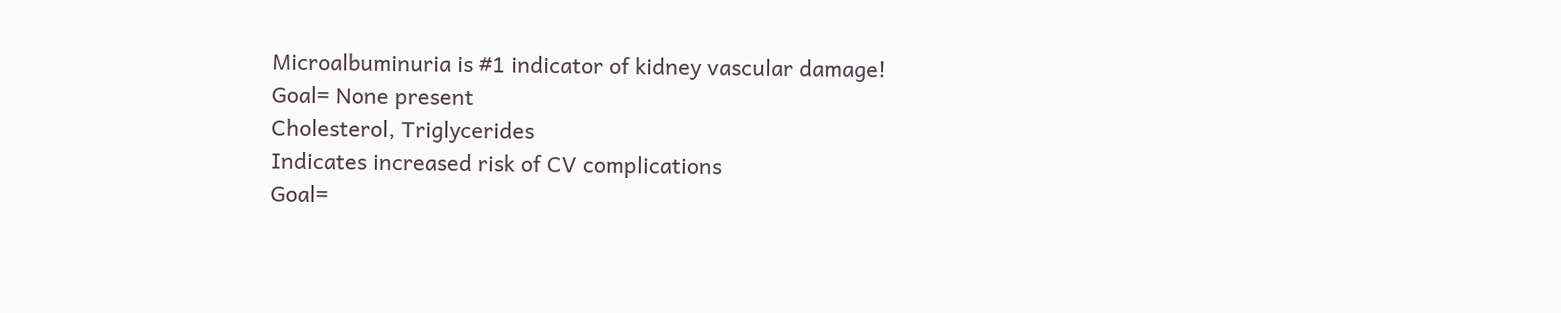Microalbuminuria is #1 indicator of kidney vascular damage!
Goal= None present
Cholesterol, Triglycerides
Indicates increased risk of CV complications
Goal=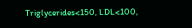Triglycerides<150, LDL<100,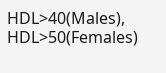HDL>40(Males), HDL>50(Females)